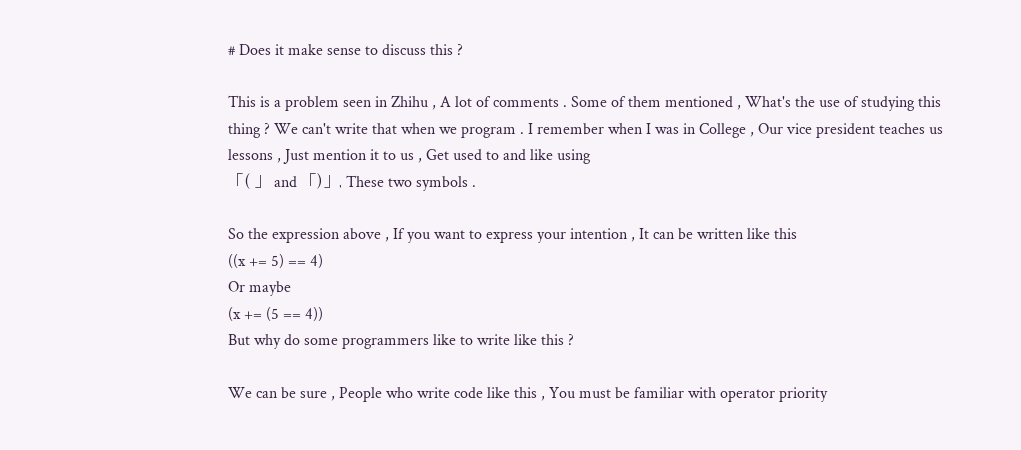# Does it make sense to discuss this ?

This is a problem seen in Zhihu , A lot of comments . Some of them mentioned , What's the use of studying this thing ? We can't write that when we program . I remember when I was in College , Our vice president teaches us lessons , Just mention it to us , Get used to and like using
「( 」 and 「)」, These two symbols .

So the expression above , If you want to express your intention , It can be written like this
((x += 5) == 4)
Or maybe
(x += (5 == 4))
But why do some programmers like to write like this ?

We can be sure , People who write code like this , You must be familiar with operator priority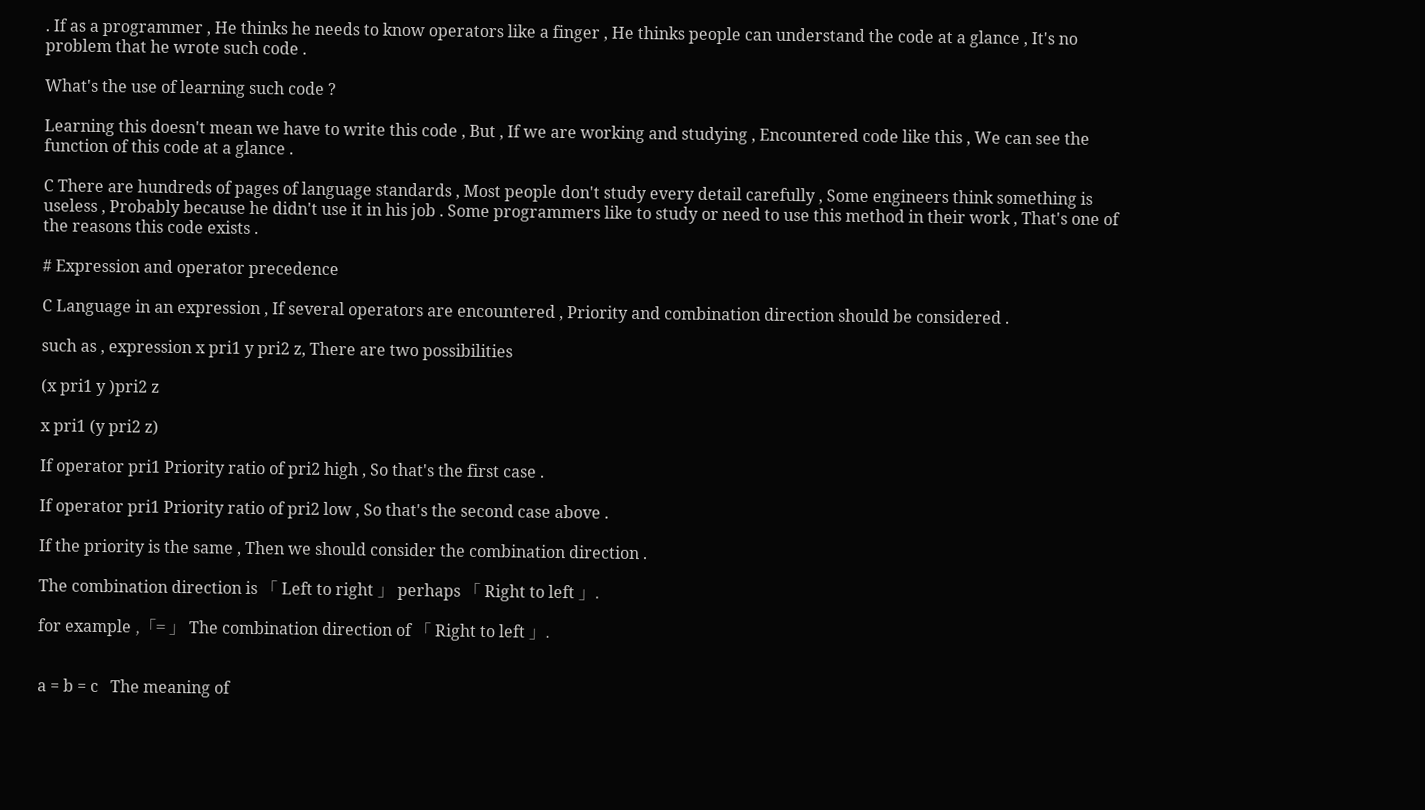. If as a programmer , He thinks he needs to know operators like a finger , He thinks people can understand the code at a glance , It's no problem that he wrote such code .

What's the use of learning such code ?

Learning this doesn't mean we have to write this code , But , If we are working and studying , Encountered code like this , We can see the function of this code at a glance .

C There are hundreds of pages of language standards , Most people don't study every detail carefully , Some engineers think something is useless , Probably because he didn't use it in his job . Some programmers like to study or need to use this method in their work , That's one of the reasons this code exists .

# Expression and operator precedence

C Language in an expression , If several operators are encountered , Priority and combination direction should be considered .

such as , expression x pri1 y pri2 z, There are two possibilities

(x pri1 y )pri2 z

x pri1 (y pri2 z)

If operator pri1 Priority ratio of pri2 high , So that's the first case .

If operator pri1 Priority ratio of pri2 low , So that's the second case above .

If the priority is the same , Then we should consider the combination direction .

The combination direction is 「 Left to right 」 perhaps 「 Right to left 」.

for example ,「= 」 The combination direction of 「 Right to left 」.


a = b = c   The meaning of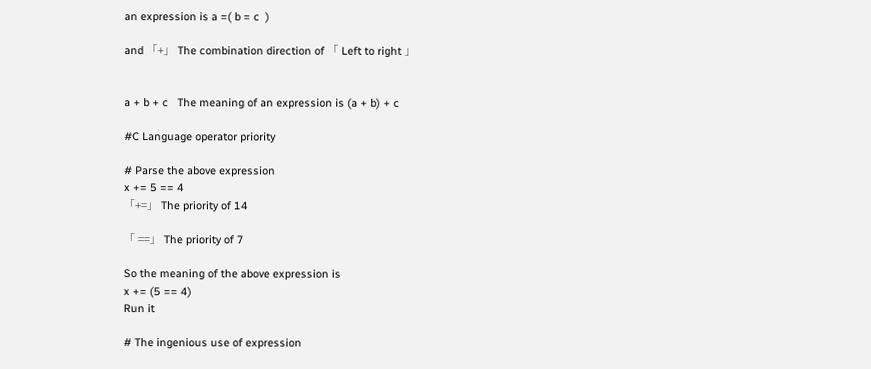an expression is a =( b = c  )

and 「+」 The combination direction of 「 Left to right 」


a + b + c   The meaning of an expression is (a + b) + c

#C Language operator priority

# Parse the above expression
x += 5 == 4
「+=」 The priority of 14

「 ==」 The priority of 7

So the meaning of the above expression is
x += (5 == 4)
Run it

# The ingenious use of expression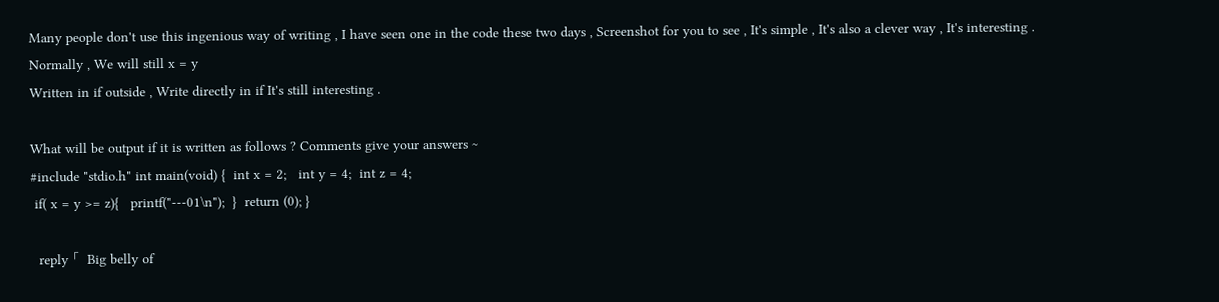Many people don't use this ingenious way of writing , I have seen one in the code these two days , Screenshot for you to see , It's simple , It's also a clever way , It's interesting . Normally , We will still x = y
Written in if outside , Write directly in if It's still interesting .

What will be output if it is written as follows ? Comments give your answers ~
#include "stdio.h" int main(void) {  int x = 2;   int y = 4;  int z = 4;
 if( x = y >= z){   printf("---01\n");  }  return (0); }

  reply 「  Big belly of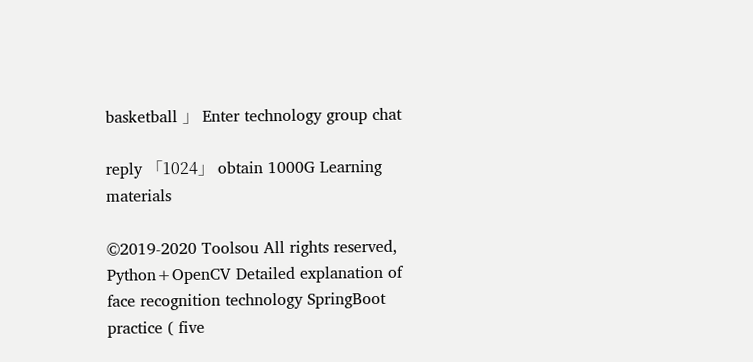basketball 」 Enter technology group chat

reply 「1024」 obtain 1000G Learning materials

©2019-2020 Toolsou All rights reserved,
Python+OpenCV Detailed explanation of face recognition technology SpringBoot practice ( five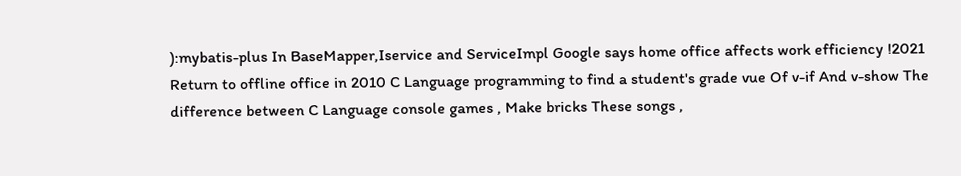):mybatis-plus In BaseMapper,Iservice and ServiceImpl Google says home office affects work efficiency !2021 Return to offline office in 2010 C Language programming to find a student's grade vue Of v-if And v-show The difference between C Language console games , Make bricks These songs ,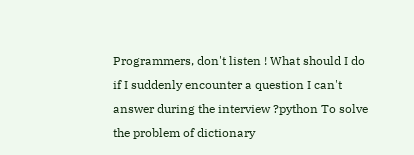Programmers, don't listen ! What should I do if I suddenly encounter a question I can't answer during the interview ?python To solve the problem of dictionary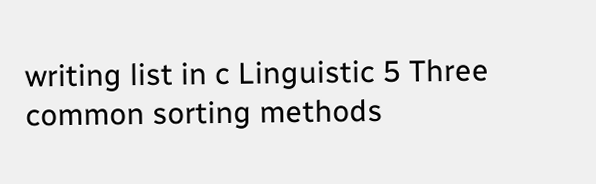writing list in c Linguistic 5 Three common sorting methods